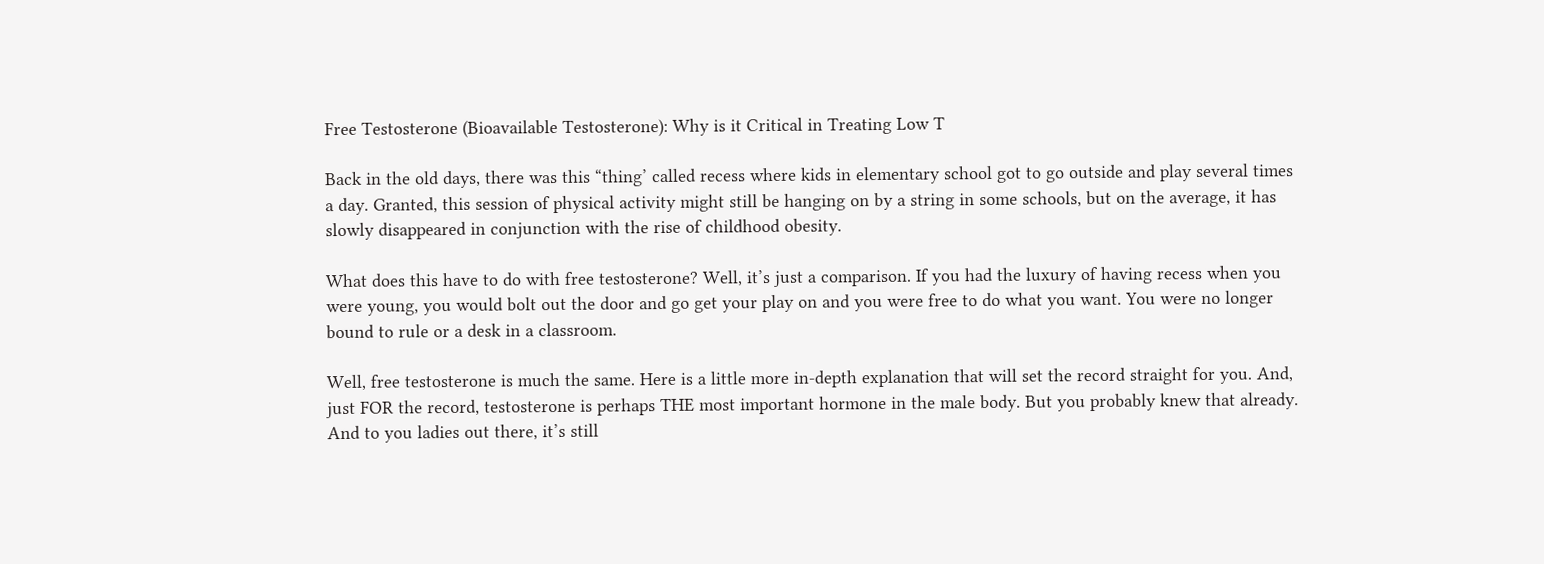Free Testosterone (Bioavailable Testosterone): Why is it Critical in Treating Low T

Back in the old days, there was this “thing’ called recess where kids in elementary school got to go outside and play several times a day. Granted, this session of physical activity might still be hanging on by a string in some schools, but on the average, it has slowly disappeared in conjunction with the rise of childhood obesity.

What does this have to do with free testosterone? Well, it’s just a comparison. If you had the luxury of having recess when you were young, you would bolt out the door and go get your play on and you were free to do what you want. You were no longer bound to rule or a desk in a classroom.

Well, free testosterone is much the same. Here is a little more in-depth explanation that will set the record straight for you. And, just FOR the record, testosterone is perhaps THE most important hormone in the male body. But you probably knew that already. And to you ladies out there, it’s still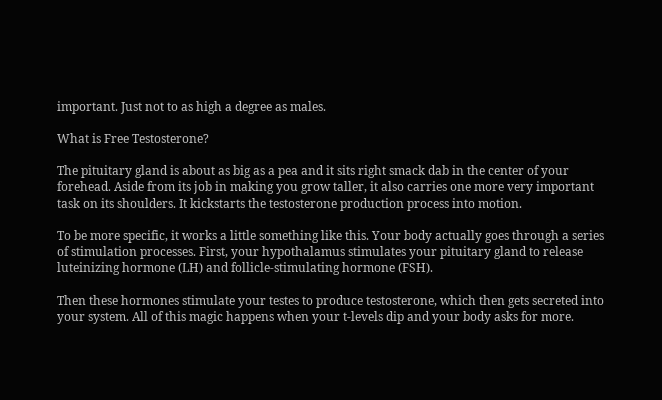important. Just not to as high a degree as males.

What is Free Testosterone?

The pituitary gland is about as big as a pea and it sits right smack dab in the center of your forehead. Aside from its job in making you grow taller, it also carries one more very important task on its shoulders. It kickstarts the testosterone production process into motion.

To be more specific, it works a little something like this. Your body actually goes through a series of stimulation processes. First, your hypothalamus stimulates your pituitary gland to release luteinizing hormone (LH) and follicle-stimulating hormone (FSH).

Then these hormones stimulate your testes to produce testosterone, which then gets secreted into your system. All of this magic happens when your t-levels dip and your body asks for more.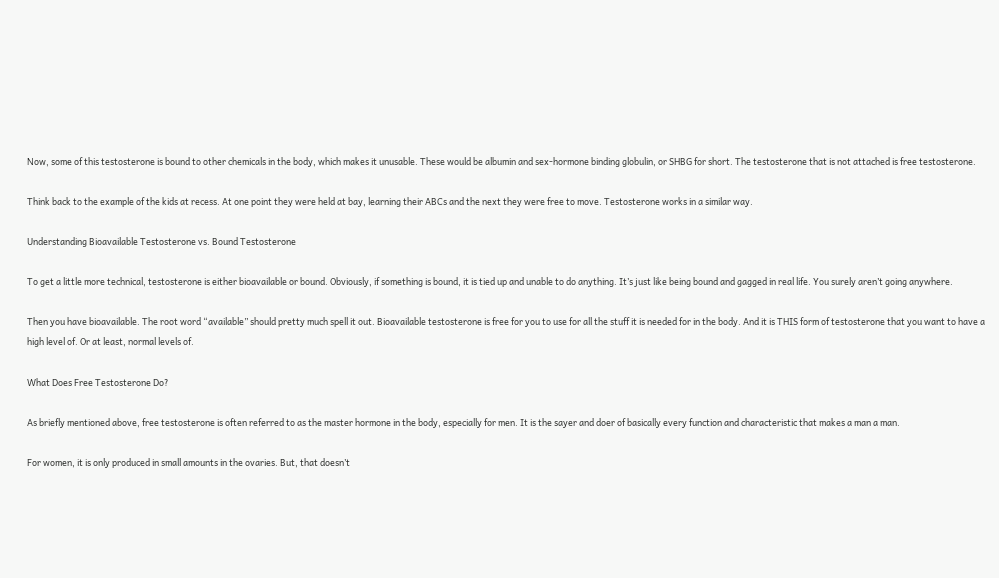Now, some of this testosterone is bound to other chemicals in the body, which makes it unusable. These would be albumin and sex-hormone binding globulin, or SHBG for short. The testosterone that is not attached is free testosterone.

Think back to the example of the kids at recess. At one point they were held at bay, learning their ABCs and the next they were free to move. Testosterone works in a similar way.

Understanding Bioavailable Testosterone vs. Bound Testosterone

To get a little more technical, testosterone is either bioavailable or bound. Obviously, if something is bound, it is tied up and unable to do anything. It’s just like being bound and gagged in real life. You surely aren’t going anywhere.

Then you have bioavailable. The root word “available” should pretty much spell it out. Bioavailable testosterone is free for you to use for all the stuff it is needed for in the body. And it is THIS form of testosterone that you want to have a high level of. Or at least, normal levels of.

What Does Free Testosterone Do?

As briefly mentioned above, free testosterone is often referred to as the master hormone in the body, especially for men. It is the sayer and doer of basically every function and characteristic that makes a man a man.

For women, it is only produced in small amounts in the ovaries. But, that doesn’t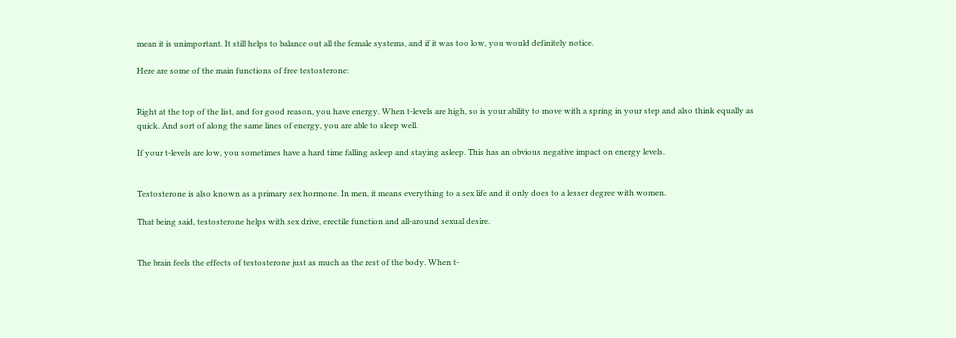mean it is unimportant. It still helps to balance out all the female systems, and if it was too low, you would definitely notice.

Here are some of the main functions of free testosterone:


Right at the top of the list, and for good reason, you have energy. When t-levels are high, so is your ability to move with a spring in your step and also think equally as quick. And sort of along the same lines of energy, you are able to sleep well.

If your t-levels are low, you sometimes have a hard time falling asleep and staying asleep. This has an obvious negative impact on energy levels.


Testosterone is also known as a primary sex hormone. In men, it means everything to a sex life and it only does to a lesser degree with women.

That being said, testosterone helps with sex drive, erectile function and all-around sexual desire.


The brain feels the effects of testosterone just as much as the rest of the body. When t-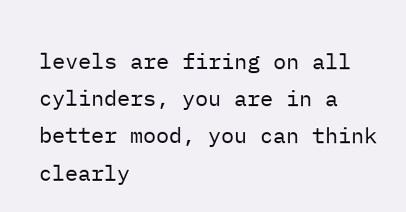levels are firing on all cylinders, you are in a better mood, you can think clearly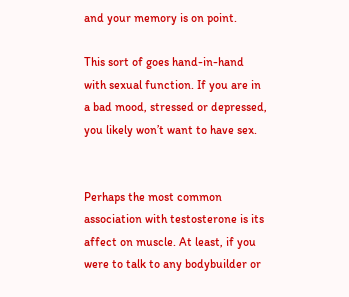and your memory is on point.

This sort of goes hand-in-hand with sexual function. If you are in a bad mood, stressed or depressed, you likely won’t want to have sex.


Perhaps the most common association with testosterone is its affect on muscle. At least, if you were to talk to any bodybuilder or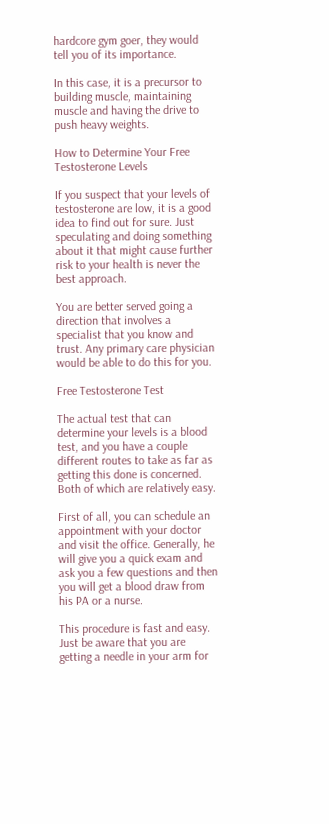hardcore gym goer, they would tell you of its importance.

In this case, it is a precursor to building muscle, maintaining muscle and having the drive to push heavy weights.

How to Determine Your Free Testosterone Levels

If you suspect that your levels of testosterone are low, it is a good idea to find out for sure. Just speculating and doing something about it that might cause further risk to your health is never the best approach.

You are better served going a direction that involves a specialist that you know and trust. Any primary care physician would be able to do this for you.

Free Testosterone Test

The actual test that can determine your levels is a blood test, and you have a couple different routes to take as far as getting this done is concerned. Both of which are relatively easy.

First of all, you can schedule an appointment with your doctor and visit the office. Generally, he will give you a quick exam and ask you a few questions and then you will get a blood draw from his PA or a nurse.

This procedure is fast and easy. Just be aware that you are getting a needle in your arm for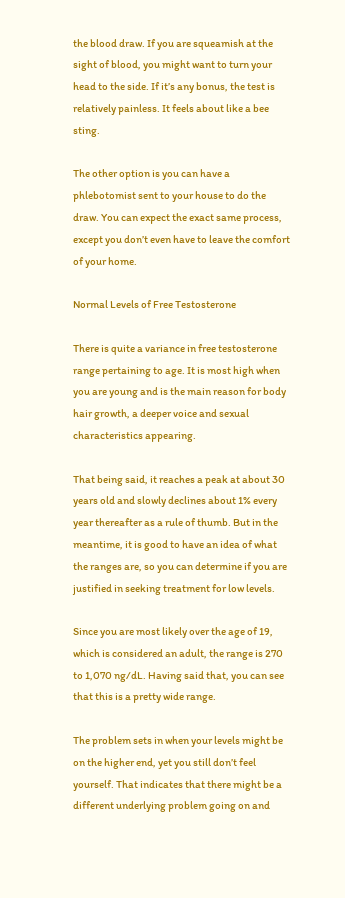the blood draw. If you are squeamish at the sight of blood, you might want to turn your head to the side. If it’s any bonus, the test is relatively painless. It feels about like a bee sting.

The other option is you can have a phlebotomist sent to your house to do the draw. You can expect the exact same process, except you don’t even have to leave the comfort of your home.

Normal Levels of Free Testosterone

There is quite a variance in free testosterone range pertaining to age. It is most high when you are young and is the main reason for body hair growth, a deeper voice and sexual characteristics appearing.

That being said, it reaches a peak at about 30 years old and slowly declines about 1% every year thereafter as a rule of thumb. But in the meantime, it is good to have an idea of what the ranges are, so you can determine if you are justified in seeking treatment for low levels.

Since you are most likely over the age of 19, which is considered an adult, the range is 270 to 1,070 ng/dL. Having said that, you can see that this is a pretty wide range.

The problem sets in when your levels might be on the higher end, yet you still don’t feel yourself. That indicates that there might be a different underlying problem going on and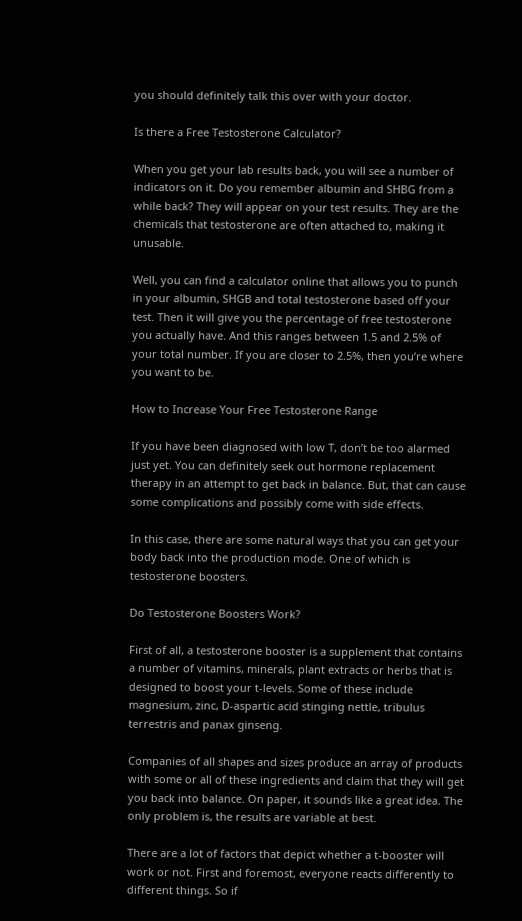you should definitely talk this over with your doctor.

Is there a Free Testosterone Calculator?

When you get your lab results back, you will see a number of indicators on it. Do you remember albumin and SHBG from a while back? They will appear on your test results. They are the chemicals that testosterone are often attached to, making it unusable.

Well, you can find a calculator online that allows you to punch in your albumin, SHGB and total testosterone based off your test. Then it will give you the percentage of free testosterone you actually have. And this ranges between 1.5 and 2.5% of your total number. If you are closer to 2.5%, then you’re where you want to be.

How to Increase Your Free Testosterone Range

If you have been diagnosed with low T, don’t be too alarmed just yet. You can definitely seek out hormone replacement therapy in an attempt to get back in balance. But, that can cause some complications and possibly come with side effects.

In this case, there are some natural ways that you can get your body back into the production mode. One of which is testosterone boosters.

Do Testosterone Boosters Work?

First of all, a testosterone booster is a supplement that contains a number of vitamins, minerals, plant extracts or herbs that is designed to boost your t-levels. Some of these include magnesium, zinc, D-aspartic acid stinging nettle, tribulus terrestris and panax ginseng.

Companies of all shapes and sizes produce an array of products with some or all of these ingredients and claim that they will get you back into balance. On paper, it sounds like a great idea. The only problem is, the results are variable at best.

There are a lot of factors that depict whether a t-booster will work or not. First and foremost, everyone reacts differently to different things. So if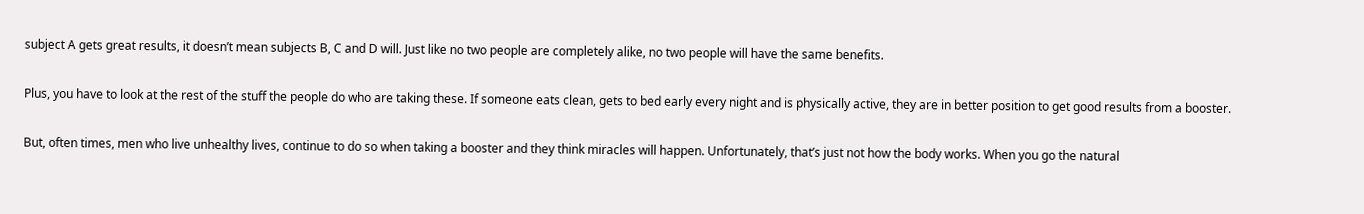subject A gets great results, it doesn’t mean subjects B, C and D will. Just like no two people are completely alike, no two people will have the same benefits.

Plus, you have to look at the rest of the stuff the people do who are taking these. If someone eats clean, gets to bed early every night and is physically active, they are in better position to get good results from a booster.

But, often times, men who live unhealthy lives, continue to do so when taking a booster and they think miracles will happen. Unfortunately, that’s just not how the body works. When you go the natural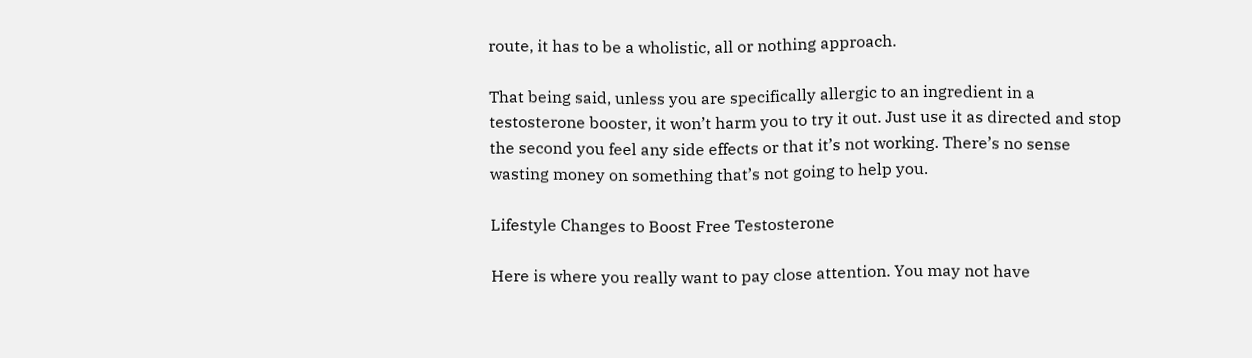route, it has to be a wholistic, all or nothing approach.

That being said, unless you are specifically allergic to an ingredient in a testosterone booster, it won’t harm you to try it out. Just use it as directed and stop the second you feel any side effects or that it’s not working. There’s no sense wasting money on something that’s not going to help you.

Lifestyle Changes to Boost Free Testosterone

Here is where you really want to pay close attention. You may not have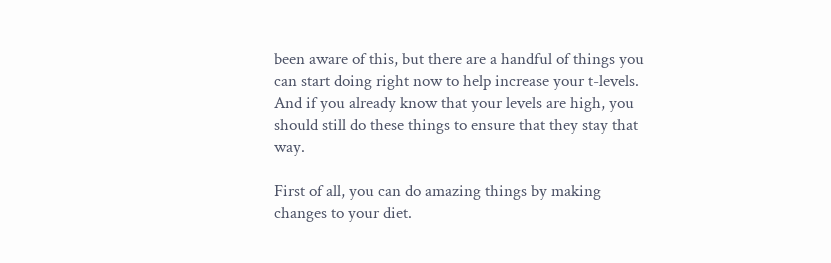been aware of this, but there are a handful of things you can start doing right now to help increase your t-levels. And if you already know that your levels are high, you should still do these things to ensure that they stay that way.

First of all, you can do amazing things by making changes to your diet.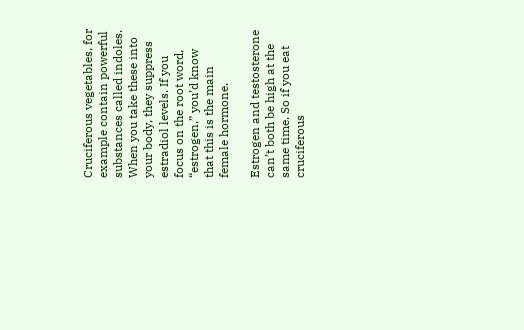Cruciferous vegetables, for example contain powerful substances called indoles. When you take these into your body, they suppress estradiol levels. If you focus on the root word, “estrogen,” you’d know that this is the main female hormone.

Estrogen and testosterone can’t both be high at the same time. So if you eat cruciferous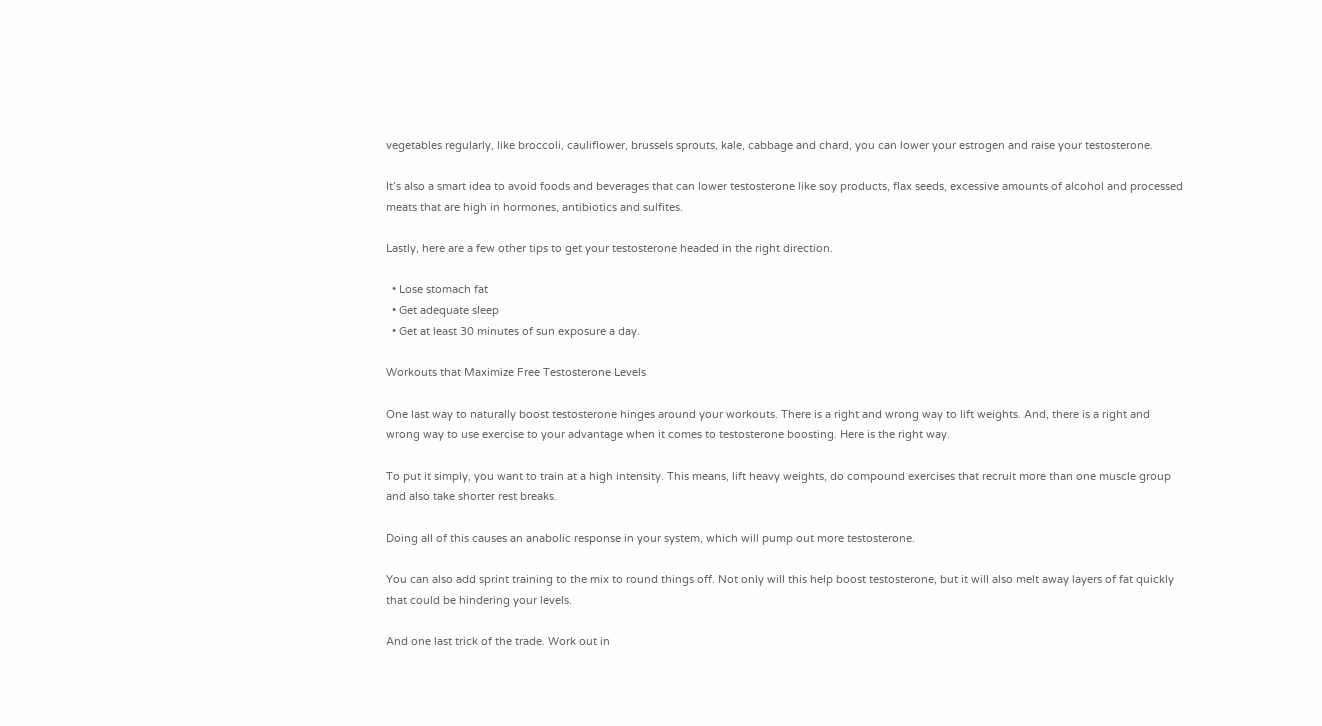vegetables regularly, like broccoli, cauliflower, brussels sprouts, kale, cabbage and chard, you can lower your estrogen and raise your testosterone.

It’s also a smart idea to avoid foods and beverages that can lower testosterone like soy products, flax seeds, excessive amounts of alcohol and processed meats that are high in hormones, antibiotics and sulfites.

Lastly, here are a few other tips to get your testosterone headed in the right direction.

  • Lose stomach fat
  • Get adequate sleep
  • Get at least 30 minutes of sun exposure a day.

Workouts that Maximize Free Testosterone Levels

One last way to naturally boost testosterone hinges around your workouts. There is a right and wrong way to lift weights. And, there is a right and wrong way to use exercise to your advantage when it comes to testosterone boosting. Here is the right way.

To put it simply, you want to train at a high intensity. This means, lift heavy weights, do compound exercises that recruit more than one muscle group and also take shorter rest breaks.

Doing all of this causes an anabolic response in your system, which will pump out more testosterone.

You can also add sprint training to the mix to round things off. Not only will this help boost testosterone, but it will also melt away layers of fat quickly that could be hindering your levels.

And one last trick of the trade. Work out in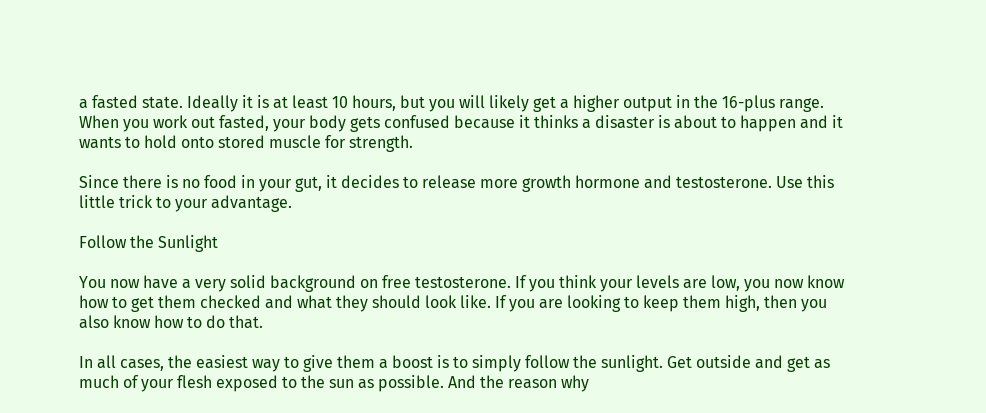a fasted state. Ideally it is at least 10 hours, but you will likely get a higher output in the 16-plus range. When you work out fasted, your body gets confused because it thinks a disaster is about to happen and it wants to hold onto stored muscle for strength.

Since there is no food in your gut, it decides to release more growth hormone and testosterone. Use this little trick to your advantage.

Follow the Sunlight

You now have a very solid background on free testosterone. If you think your levels are low, you now know how to get them checked and what they should look like. If you are looking to keep them high, then you also know how to do that.

In all cases, the easiest way to give them a boost is to simply follow the sunlight. Get outside and get as much of your flesh exposed to the sun as possible. And the reason why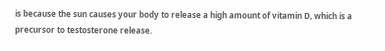is because the sun causes your body to release a high amount of vitamin D, which is a precursor to testosterone release.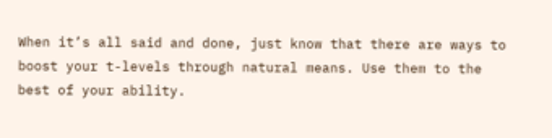When it’s all said and done, just know that there are ways to boost your t-levels through natural means. Use them to the best of your ability.